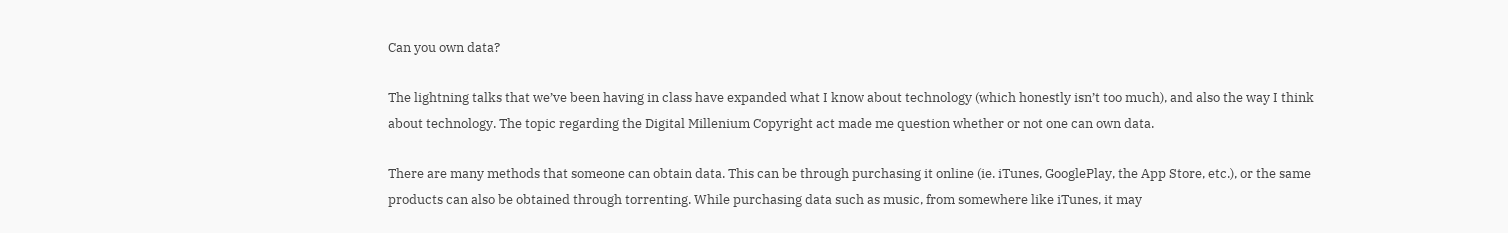Can you own data?

The lightning talks that we’ve been having in class have expanded what I know about technology (which honestly isn’t too much), and also the way I think about technology. The topic regarding the Digital Millenium Copyright act made me question whether or not one can own data.

There are many methods that someone can obtain data. This can be through purchasing it online (ie. iTunes, GooglePlay, the App Store, etc.), or the same products can also be obtained through torrenting. While purchasing data such as music, from somewhere like iTunes, it may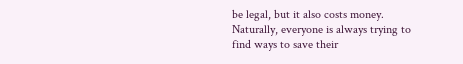be legal, but it also costs money. Naturally, everyone is always trying to find ways to save their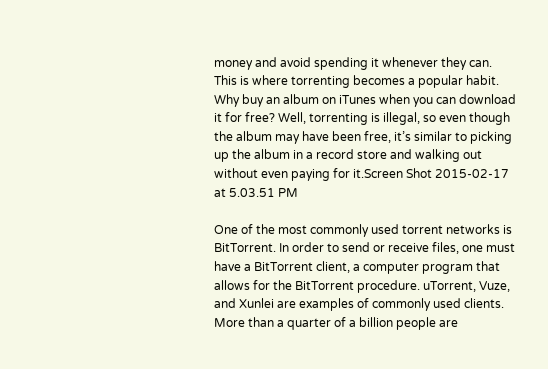money and avoid spending it whenever they can. This is where torrenting becomes a popular habit. Why buy an album on iTunes when you can download it for free? Well, torrenting is illegal, so even though the album may have been free, it’s similar to picking up the album in a record store and walking out without even paying for it.Screen Shot 2015-02-17 at 5.03.51 PM

One of the most commonly used torrent networks is BitTorrent. In order to send or receive files, one must have a BitTorrent client, a computer program that allows for the BitTorrent procedure. uTorrent, Vuze, and Xunlei are examples of commonly used clients. More than a quarter of a billion people are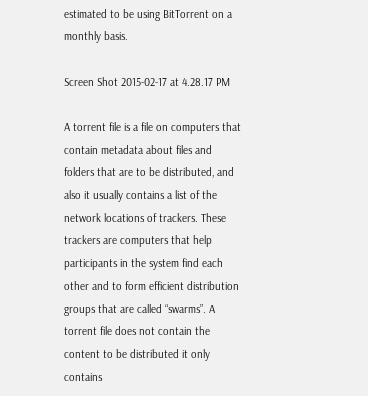estimated to be using BitTorrent on a monthly basis.

Screen Shot 2015-02-17 at 4.28.17 PM

A torrent file is a file on computers that contain metadata about files and folders that are to be distributed, and also it usually contains a list of the network locations of trackers. These trackers are computers that help participants in the system find each other and to form efficient distribution groups that are called “swarms”. A torrent file does not contain the content to be distributed it only contains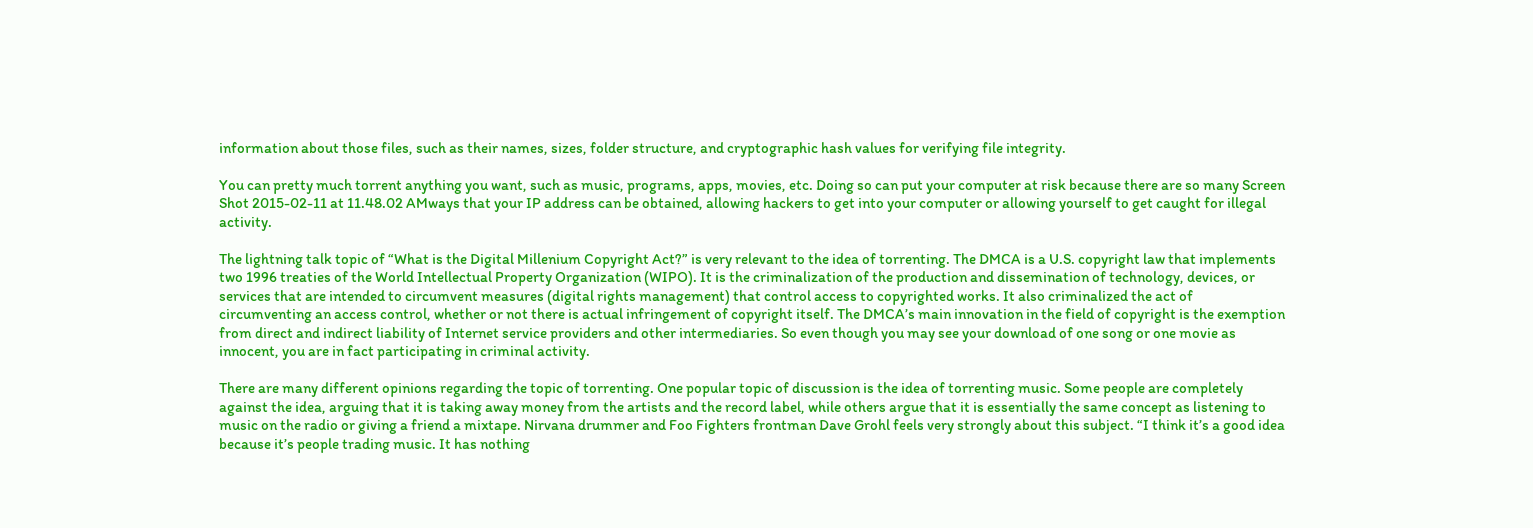information about those files, such as their names, sizes, folder structure, and cryptographic hash values for verifying file integrity.

You can pretty much torrent anything you want, such as music, programs, apps, movies, etc. Doing so can put your computer at risk because there are so many Screen Shot 2015-02-11 at 11.48.02 AMways that your IP address can be obtained, allowing hackers to get into your computer or allowing yourself to get caught for illegal activity.

The lightning talk topic of “What is the Digital Millenium Copyright Act?” is very relevant to the idea of torrenting. The DMCA is a U.S. copyright law that implements two 1996 treaties of the World Intellectual Property Organization (WIPO). It is the criminalization of the production and dissemination of technology, devices, or services that are intended to circumvent measures (digital rights management) that control access to copyrighted works. It also criminalized the act of circumventing an access control, whether or not there is actual infringement of copyright itself. The DMCA’s main innovation in the field of copyright is the exemption from direct and indirect liability of Internet service providers and other intermediaries. So even though you may see your download of one song or one movie as innocent, you are in fact participating in criminal activity.

There are many different opinions regarding the topic of torrenting. One popular topic of discussion is the idea of torrenting music. Some people are completely against the idea, arguing that it is taking away money from the artists and the record label, while others argue that it is essentially the same concept as listening to music on the radio or giving a friend a mixtape. Nirvana drummer and Foo Fighters frontman Dave Grohl feels very strongly about this subject. “I think it’s a good idea because it’s people trading music. It has nothing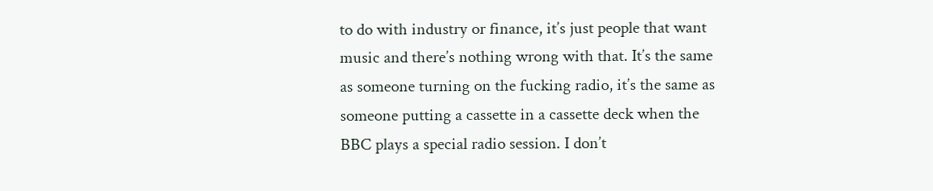to do with industry or finance, it’s just people that want music and there’s nothing wrong with that. It’s the same as someone turning on the fucking radio, it’s the same as someone putting a cassette in a cassette deck when the BBC plays a special radio session. I don’t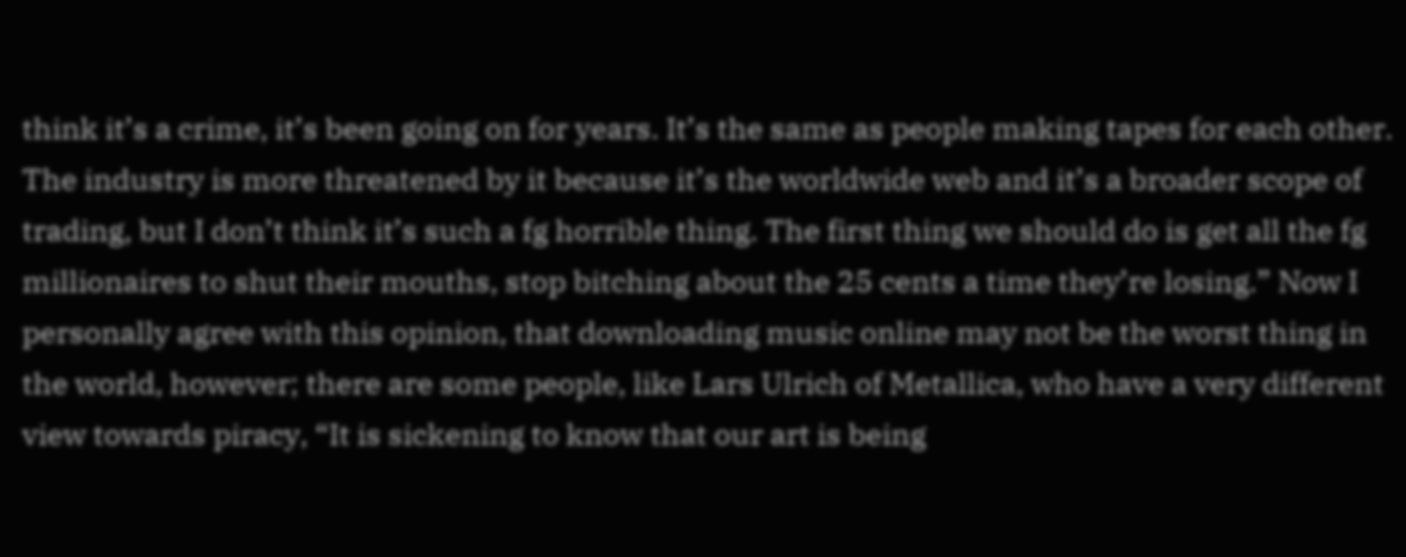think it’s a crime, it’s been going on for years. It’s the same as people making tapes for each other. The industry is more threatened by it because it’s the worldwide web and it’s a broader scope of trading, but I don’t think it’s such a fg horrible thing. The first thing we should do is get all the fg millionaires to shut their mouths, stop bitching about the 25 cents a time they’re losing.” Now I personally agree with this opinion, that downloading music online may not be the worst thing in the world, however; there are some people, like Lars Ulrich of Metallica, who have a very different view towards piracy, “It is sickening to know that our art is being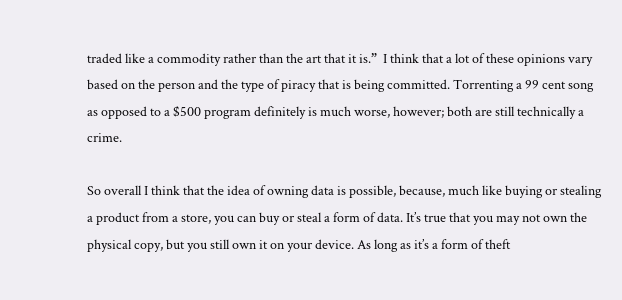traded like a commodity rather than the art that it is.”  I think that a lot of these opinions vary based on the person and the type of piracy that is being committed. Torrenting a 99 cent song as opposed to a $500 program definitely is much worse, however; both are still technically a crime.

So overall I think that the idea of owning data is possible, because, much like buying or stealing a product from a store, you can buy or steal a form of data. It’s true that you may not own the physical copy, but you still own it on your device. As long as it’s a form of theft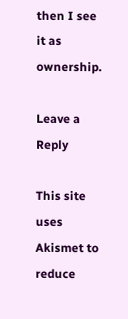then I see it as ownership.

Leave a Reply

This site uses Akismet to reduce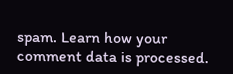spam. Learn how your comment data is processed.